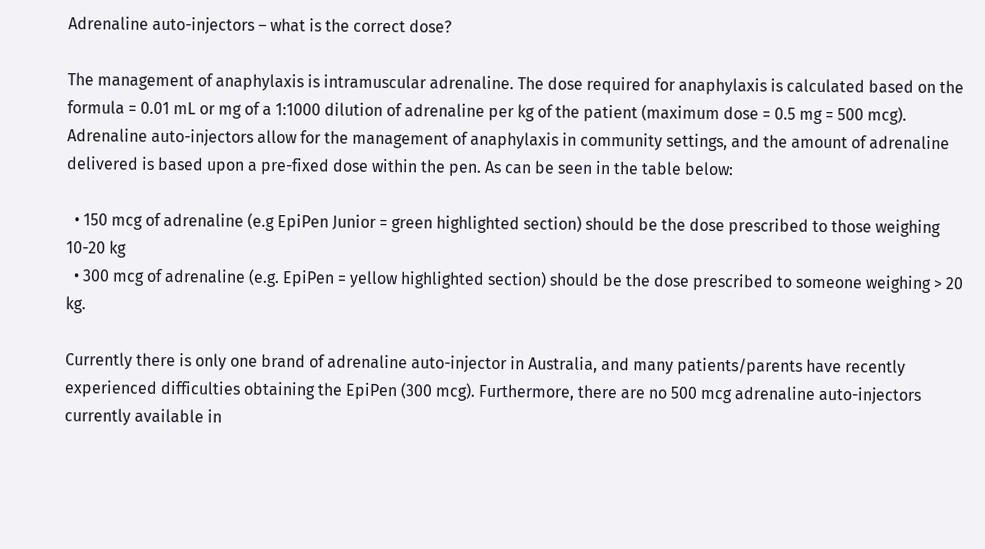Adrenaline auto-injectors – what is the correct dose?

The management of anaphylaxis is intramuscular adrenaline. The dose required for anaphylaxis is calculated based on the formula = 0.01 mL or mg of a 1:1000 dilution of adrenaline per kg of the patient (maximum dose = 0.5 mg = 500 mcg). Adrenaline auto-injectors allow for the management of anaphylaxis in community settings, and the amount of adrenaline delivered is based upon a pre-fixed dose within the pen. As can be seen in the table below:

  • 150 mcg of adrenaline (e.g EpiPen Junior = green highlighted section) should be the dose prescribed to those weighing 10-20 kg
  • 300 mcg of adrenaline (e.g. EpiPen = yellow highlighted section) should be the dose prescribed to someone weighing > 20 kg.

Currently there is only one brand of adrenaline auto-injector in Australia, and many patients/parents have recently experienced difficulties obtaining the EpiPen (300 mcg). Furthermore, there are no 500 mcg adrenaline auto-injectors currently available in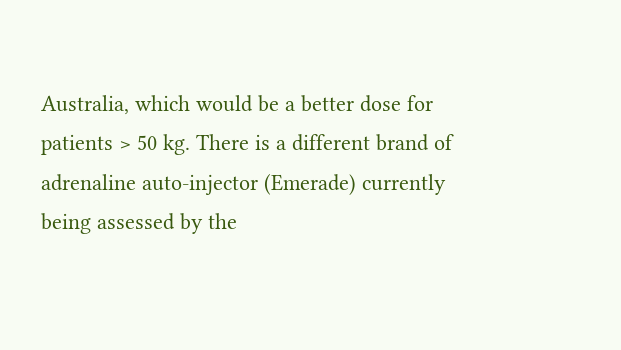Australia, which would be a better dose for patients > 50 kg. There is a different brand of adrenaline auto-injector (Emerade) currently being assessed by the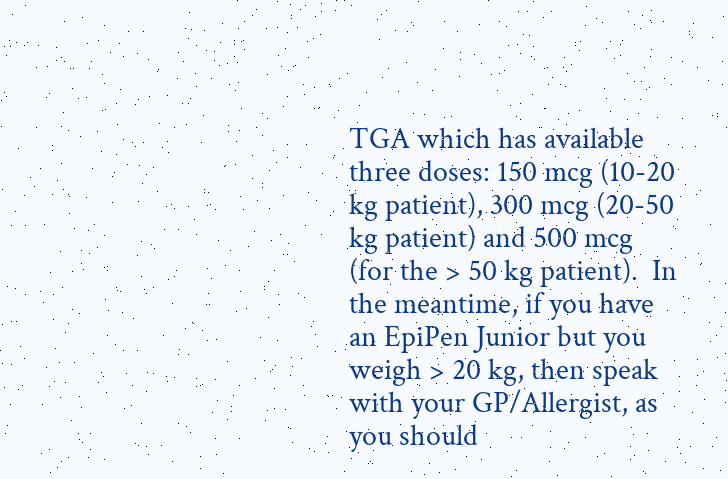TGA which has available three doses: 150 mcg (10-20 kg patient), 300 mcg (20-50 kg patient) and 500 mcg (for the > 50 kg patient).  In the meantime, if you have an EpiPen Junior but you weigh > 20 kg, then speak with your GP/Allergist, as you should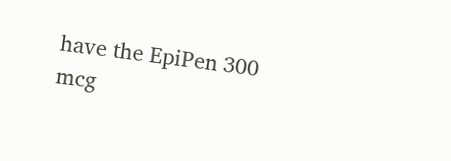have the EpiPen 300 mcg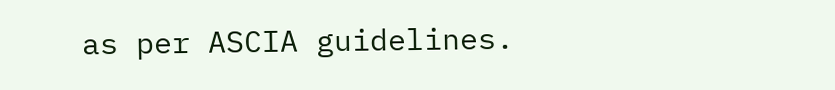as per ASCIA guidelines.